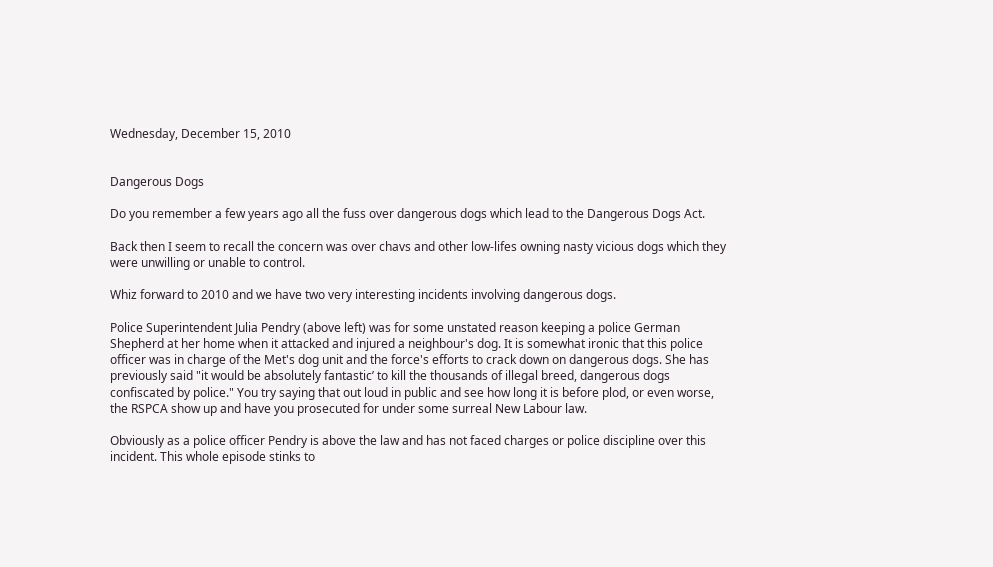Wednesday, December 15, 2010


Dangerous Dogs

Do you remember a few years ago all the fuss over dangerous dogs which lead to the Dangerous Dogs Act.

Back then I seem to recall the concern was over chavs and other low-lifes owning nasty vicious dogs which they were unwilling or unable to control.

Whiz forward to 2010 and we have two very interesting incidents involving dangerous dogs.

Police Superintendent Julia Pendry (above left) was for some unstated reason keeping a police German Shepherd at her home when it attacked and injured a neighbour's dog. It is somewhat ironic that this police officer was in charge of the Met's dog unit and the force's efforts to crack down on dangerous dogs. She has previously said "it would be absolutely fantastic’ to kill the thousands of illegal breed, dangerous dogs confiscated by police." You try saying that out loud in public and see how long it is before plod, or even worse, the RSPCA show up and have you prosecuted for under some surreal New Labour law.

Obviously as a police officer Pendry is above the law and has not faced charges or police discipline over this incident. This whole episode stinks to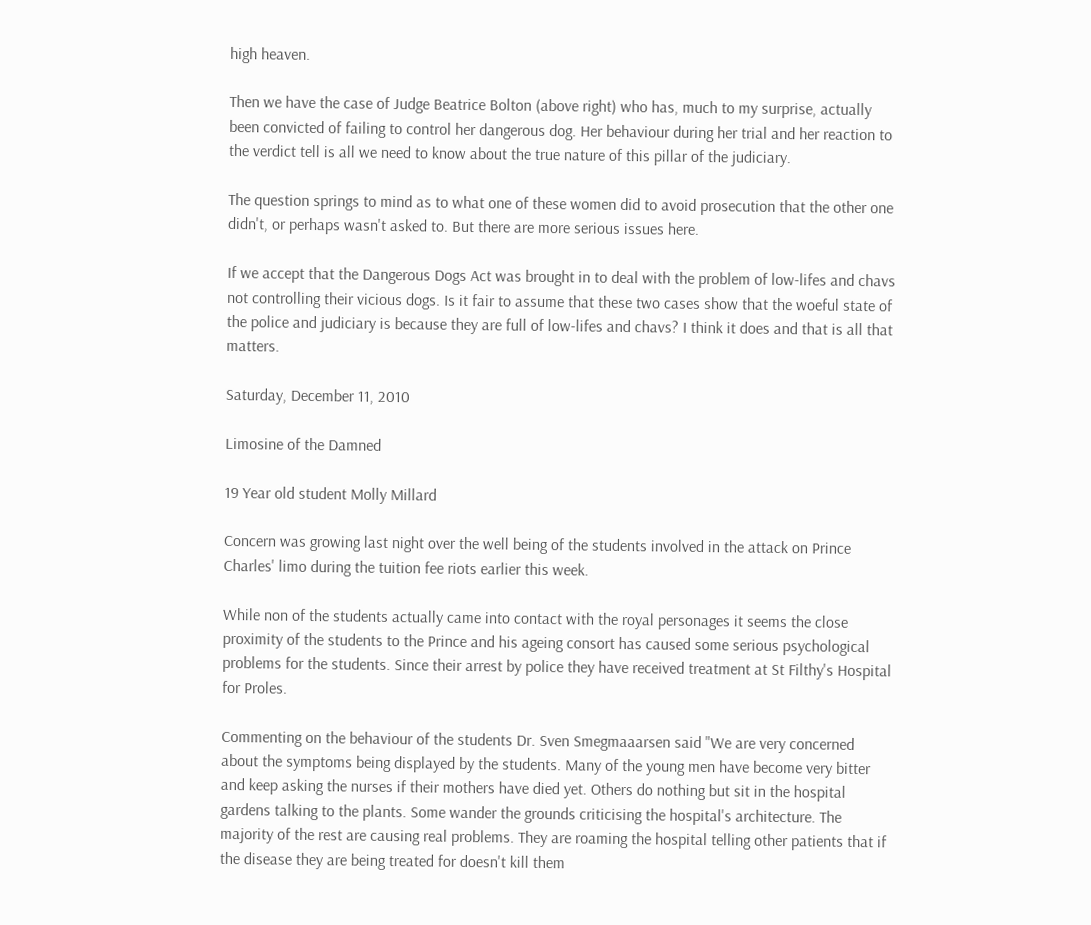high heaven.

Then we have the case of Judge Beatrice Bolton (above right) who has, much to my surprise, actually been convicted of failing to control her dangerous dog. Her behaviour during her trial and her reaction to the verdict tell is all we need to know about the true nature of this pillar of the judiciary.

The question springs to mind as to what one of these women did to avoid prosecution that the other one didn't, or perhaps wasn't asked to. But there are more serious issues here.

If we accept that the Dangerous Dogs Act was brought in to deal with the problem of low-lifes and chavs not controlling their vicious dogs. Is it fair to assume that these two cases show that the woeful state of the police and judiciary is because they are full of low-lifes and chavs? I think it does and that is all that matters.

Saturday, December 11, 2010

Limosine of the Damned

19 Year old student Molly Millard

Concern was growing last night over the well being of the students involved in the attack on Prince Charles' limo during the tuition fee riots earlier this week.

While non of the students actually came into contact with the royal personages it seems the close proximity of the students to the Prince and his ageing consort has caused some serious psychological problems for the students. Since their arrest by police they have received treatment at St Filthy's Hospital for Proles.

Commenting on the behaviour of the students Dr. Sven Smegmaaarsen said "We are very concerned about the symptoms being displayed by the students. Many of the young men have become very bitter and keep asking the nurses if their mothers have died yet. Others do nothing but sit in the hospital gardens talking to the plants. Some wander the grounds criticising the hospital's architecture. The majority of the rest are causing real problems. They are roaming the hospital telling other patients that if the disease they are being treated for doesn't kill them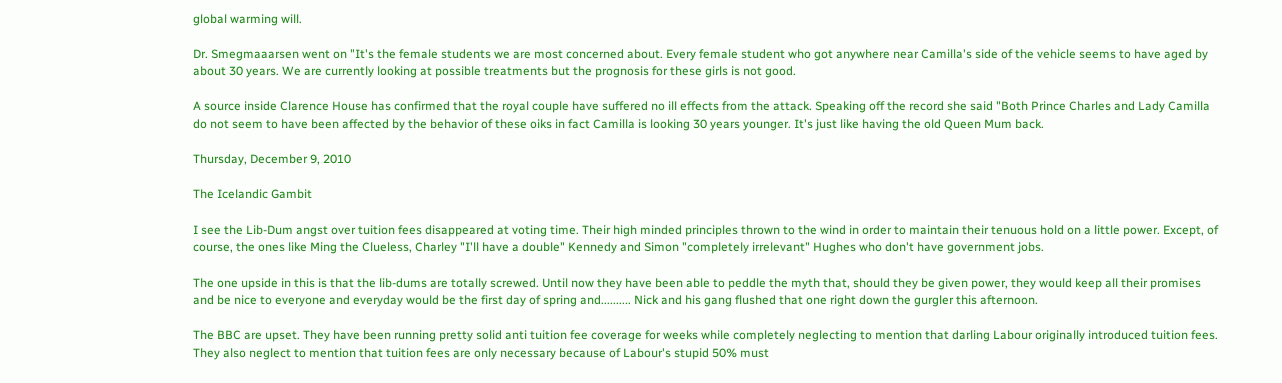global warming will.

Dr. Smegmaaarsen went on "It's the female students we are most concerned about. Every female student who got anywhere near Camilla's side of the vehicle seems to have aged by about 30 years. We are currently looking at possible treatments but the prognosis for these girls is not good.

A source inside Clarence House has confirmed that the royal couple have suffered no ill effects from the attack. Speaking off the record she said "Both Prince Charles and Lady Camilla do not seem to have been affected by the behavior of these oiks in fact Camilla is looking 30 years younger. It's just like having the old Queen Mum back.

Thursday, December 9, 2010

The Icelandic Gambit

I see the Lib-Dum angst over tuition fees disappeared at voting time. Their high minded principles thrown to the wind in order to maintain their tenuous hold on a little power. Except, of course, the ones like Ming the Clueless, Charley "I'll have a double" Kennedy and Simon "completely irrelevant" Hughes who don't have government jobs.

The one upside in this is that the lib-dums are totally screwed. Until now they have been able to peddle the myth that, should they be given power, they would keep all their promises and be nice to everyone and everyday would be the first day of spring and.......... Nick and his gang flushed that one right down the gurgler this afternoon.

The BBC are upset. They have been running pretty solid anti tuition fee coverage for weeks while completely neglecting to mention that darling Labour originally introduced tuition fees. They also neglect to mention that tuition fees are only necessary because of Labour's stupid 50% must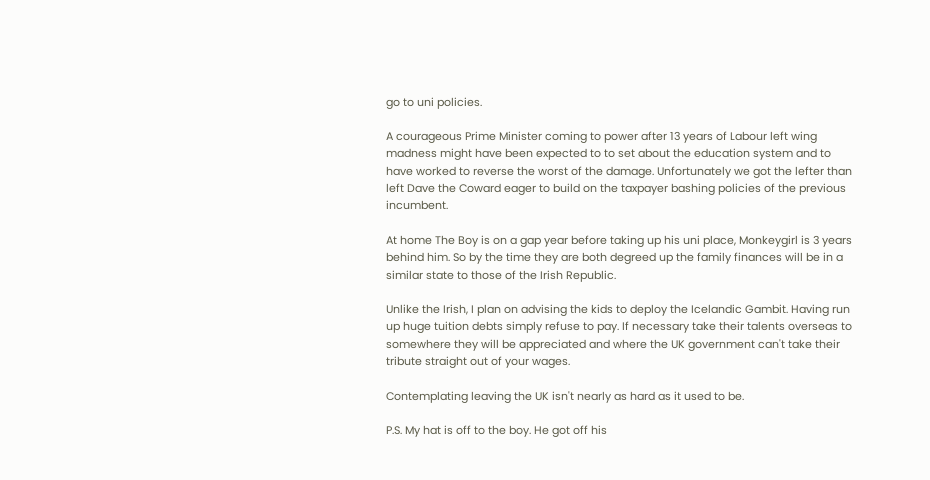go to uni policies.

A courageous Prime Minister coming to power after 13 years of Labour left wing madness might have been expected to to set about the education system and to have worked to reverse the worst of the damage. Unfortunately we got the lefter than left Dave the Coward eager to build on the taxpayer bashing policies of the previous incumbent.

At home The Boy is on a gap year before taking up his uni place, Monkeygirl is 3 years behind him. So by the time they are both degreed up the family finances will be in a similar state to those of the Irish Republic.

Unlike the Irish, I plan on advising the kids to deploy the Icelandic Gambit. Having run up huge tuition debts simply refuse to pay. If necessary take their talents overseas to somewhere they will be appreciated and where the UK government can't take their tribute straight out of your wages.

Contemplating leaving the UK isn't nearly as hard as it used to be.

P.S. My hat is off to the boy. He got off his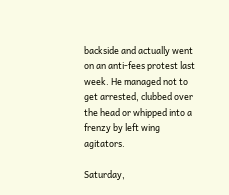backside and actually went on an anti-fees protest last week. He managed not to get arrested, clubbed over the head or whipped into a frenzy by left wing agitators.

Saturday,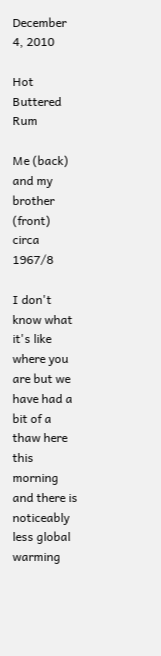December 4, 2010

Hot Buttered Rum

Me (back) and my brother (front) circa 1967/8

I don't know what it's like where you are but we have had a bit of a thaw here this morning and there is noticeably less global warming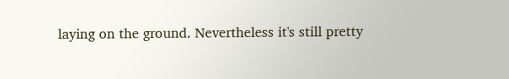laying on the ground. Nevertheless it's still pretty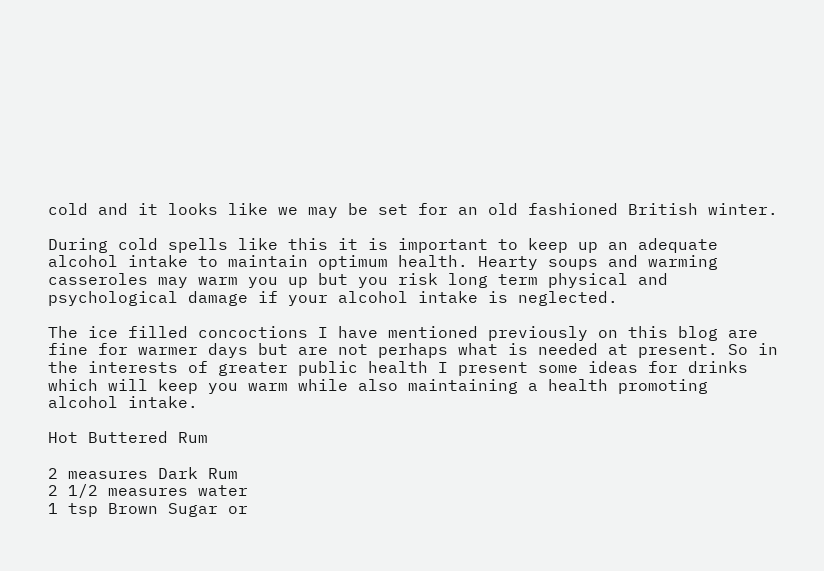cold and it looks like we may be set for an old fashioned British winter.

During cold spells like this it is important to keep up an adequate alcohol intake to maintain optimum health. Hearty soups and warming casseroles may warm you up but you risk long term physical and psychological damage if your alcohol intake is neglected.

The ice filled concoctions I have mentioned previously on this blog are fine for warmer days but are not perhaps what is needed at present. So in the interests of greater public health I present some ideas for drinks which will keep you warm while also maintaining a health promoting alcohol intake.

Hot Buttered Rum

2 measures Dark Rum
2 1/2 measures water
1 tsp Brown Sugar or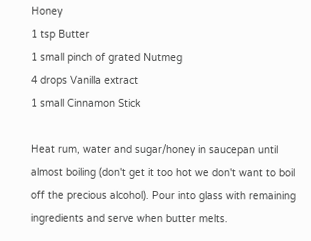Honey
1 tsp Butter
1 small pinch of grated Nutmeg
4 drops Vanilla extract
1 small Cinnamon Stick

Heat rum, water and sugar/honey in saucepan until almost boiling (don't get it too hot we don't want to boil off the precious alcohol). Pour into glass with remaining ingredients and serve when butter melts.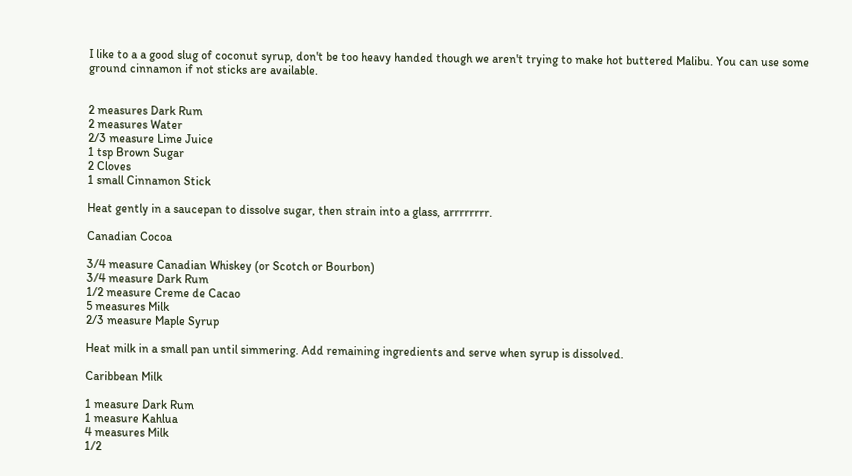I like to a a good slug of coconut syrup, don't be too heavy handed though we aren't trying to make hot buttered Malibu. You can use some ground cinnamon if not sticks are available.


2 measures Dark Rum
2 measures Water
2/3 measure Lime Juice
1 tsp Brown Sugar
2 Cloves
1 small Cinnamon Stick

Heat gently in a saucepan to dissolve sugar, then strain into a glass, arrrrrrrr.

Canadian Cocoa

3/4 measure Canadian Whiskey (or Scotch or Bourbon)
3/4 measure Dark Rum
1/2 measure Creme de Cacao
5 measures Milk
2/3 measure Maple Syrup

Heat milk in a small pan until simmering. Add remaining ingredients and serve when syrup is dissolved.

Caribbean Milk

1 measure Dark Rum
1 measure Kahlua
4 measures Milk
1/2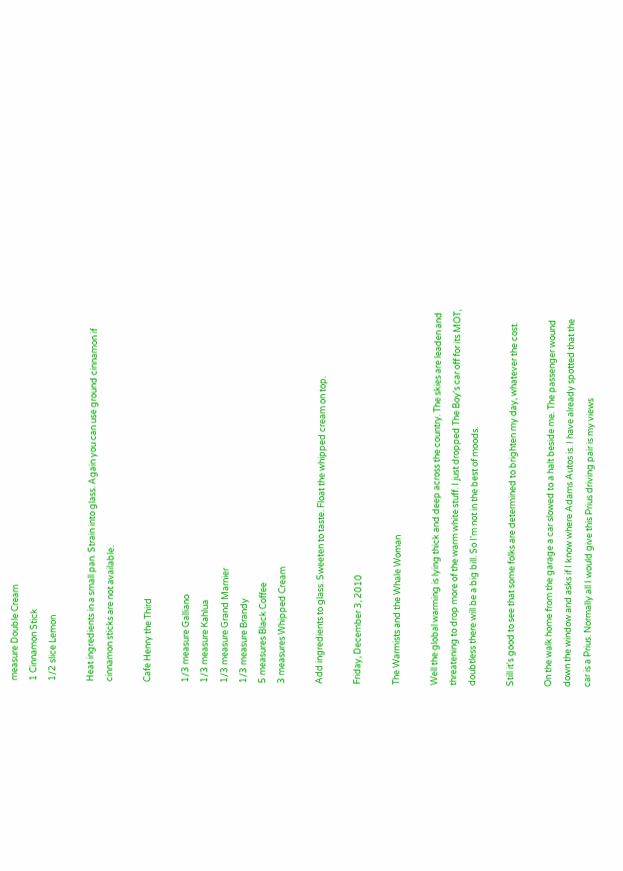measure Double Cream
1 Cinnamon Stick
1/2 slice Lemon

Heat ingredients in a small pan. Strain into glass. Again you can use ground cinnamon if cinnamon sticks are not available.

Cafe Henry the Third

1/3 measure Galliano
1/3 measure Kahlua
1/3 measure Grand Marnier
1/3 measure Brandy
5 measures Black Coffee
3 measures Whipped Cream

Add ingredients to glass. Sweeten to taste. Float the whipped cream on top.

Friday, December 3, 2010

The Warmists and the Whale Woman

Well the global warming is lying thick and deep across the country. The skies are leaden and threatening to drop more of the warm white stuff. I just dropped The Boy's car off for its MOT, doubtless there will be a big bill. So I'm not in the best of moods.

Still it's good to see that some folks are determined to brighten my day, whatever the cost.

On the walk home from the garage a car slowed to a halt beside me. The passenger wound down the window and asks if I know where Adams Autos is. I have already spotted that the car is a Prius. Normally all I would give this Prius driving pair is my views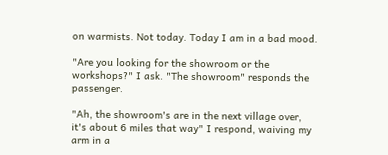on warmists. Not today. Today I am in a bad mood.

"Are you looking for the showroom or the workshops?" I ask. "The showroom" responds the passenger.

"Ah, the showroom's are in the next village over, it's about 6 miles that way" I respond, waiving my arm in a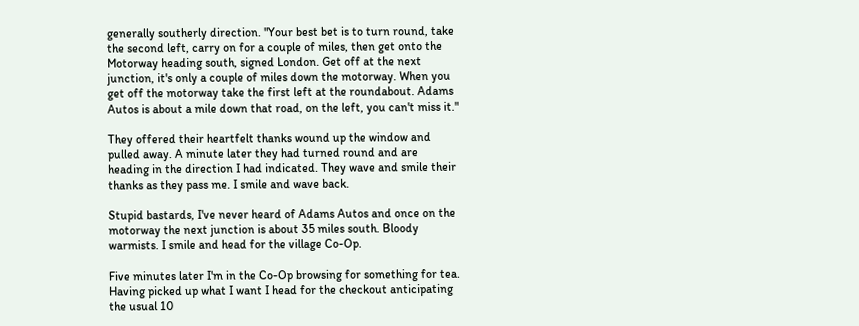generally southerly direction. "Your best bet is to turn round, take the second left, carry on for a couple of miles, then get onto the Motorway heading south, signed London. Get off at the next junction, it's only a couple of miles down the motorway. When you get off the motorway take the first left at the roundabout. Adams Autos is about a mile down that road, on the left, you can't miss it."

They offered their heartfelt thanks wound up the window and pulled away. A minute later they had turned round and are heading in the direction I had indicated. They wave and smile their thanks as they pass me. I smile and wave back.

Stupid bastards, I've never heard of Adams Autos and once on the motorway the next junction is about 35 miles south. Bloody warmists. I smile and head for the village Co-Op.

Five minutes later I'm in the Co-Op browsing for something for tea. Having picked up what I want I head for the checkout anticipating the usual 10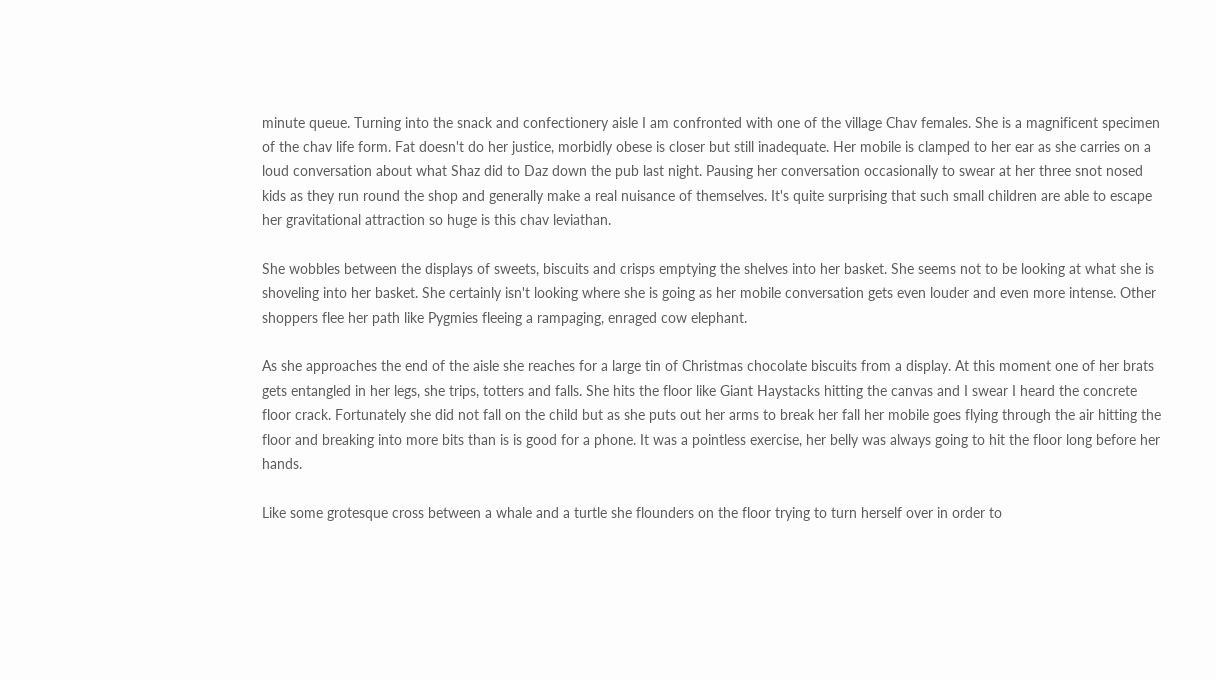minute queue. Turning into the snack and confectionery aisle I am confronted with one of the village Chav females. She is a magnificent specimen of the chav life form. Fat doesn't do her justice, morbidly obese is closer but still inadequate. Her mobile is clamped to her ear as she carries on a loud conversation about what Shaz did to Daz down the pub last night. Pausing her conversation occasionally to swear at her three snot nosed kids as they run round the shop and generally make a real nuisance of themselves. It's quite surprising that such small children are able to escape her gravitational attraction so huge is this chav leviathan.

She wobbles between the displays of sweets, biscuits and crisps emptying the shelves into her basket. She seems not to be looking at what she is shoveling into her basket. She certainly isn't looking where she is going as her mobile conversation gets even louder and even more intense. Other shoppers flee her path like Pygmies fleeing a rampaging, enraged cow elephant.

As she approaches the end of the aisle she reaches for a large tin of Christmas chocolate biscuits from a display. At this moment one of her brats gets entangled in her legs, she trips, totters and falls. She hits the floor like Giant Haystacks hitting the canvas and I swear I heard the concrete floor crack. Fortunately she did not fall on the child but as she puts out her arms to break her fall her mobile goes flying through the air hitting the floor and breaking into more bits than is is good for a phone. It was a pointless exercise, her belly was always going to hit the floor long before her hands.

Like some grotesque cross between a whale and a turtle she flounders on the floor trying to turn herself over in order to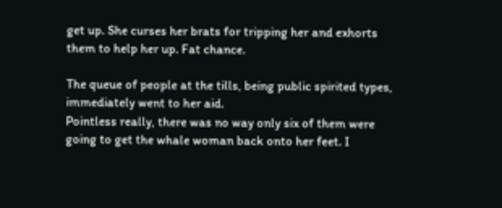get up. She curses her brats for tripping her and exhorts them to help her up. Fat chance.

The queue of people at the tills, being public spirited types, immediately went to her aid.
Pointless really, there was no way only six of them were going to get the whale woman back onto her feet. I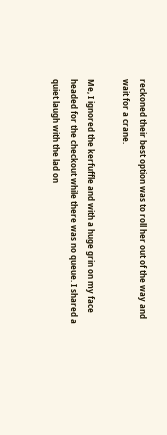reckoned their best option was to roll her out of the way and wait for a crane.

Me, I ignored the kerfuffle and with a huge grin on my face headed for the checkout while there was no queue. I shared a quiet laugh with the lad on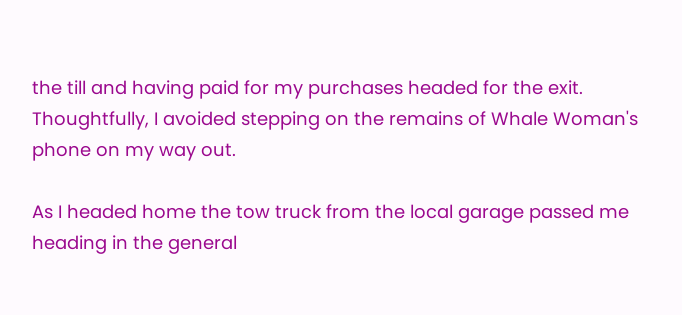the till and having paid for my purchases headed for the exit. Thoughtfully, I avoided stepping on the remains of Whale Woman's phone on my way out.

As I headed home the tow truck from the local garage passed me heading in the general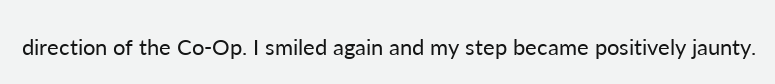direction of the Co-Op. I smiled again and my step became positively jaunty.